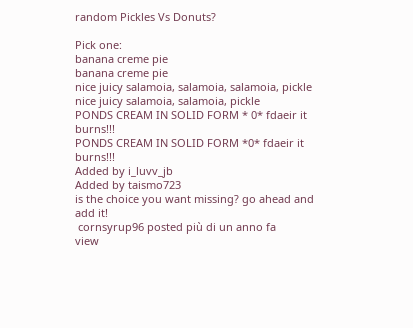random Pickles Vs Donuts?

Pick one:
banana creme pie
banana creme pie
nice juicy salamoia, salamoia, salamoia, pickle
nice juicy salamoia, salamoia, pickle
PONDS CREAM IN SOLID FORM * 0* fdaeir it burns!!!
PONDS CREAM IN SOLID FORM *0* fdaeir it burns!!!
Added by i_luvv_jb
Added by taismo723
is the choice you want missing? go ahead and add it!
 cornsyrup96 posted più di un anno fa
view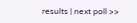results | next poll >>